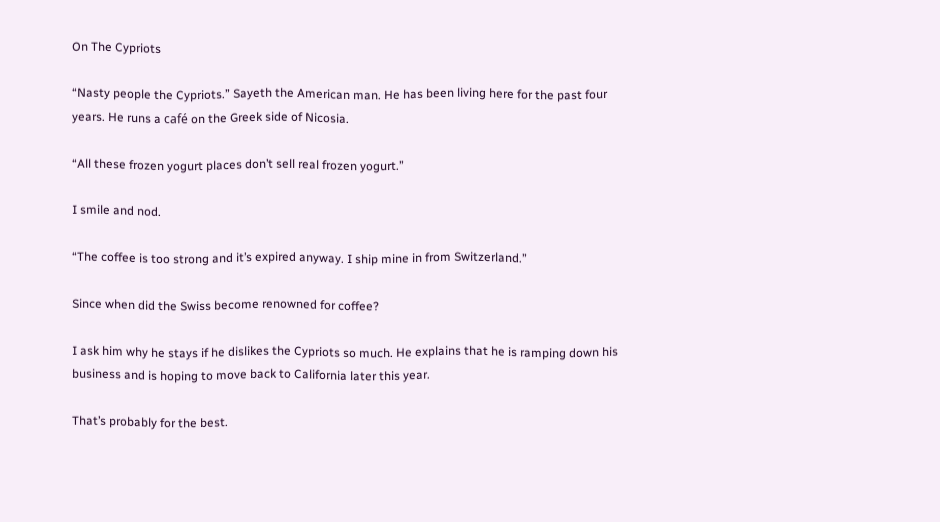On The Cypriots

“Nasty people the Cypriots.” Sayeth the American man. He has been living here for the past four years. He runs a café on the Greek side of Nicosia.

“All these frozen yogurt places don’t sell real frozen yogurt.”

I smile and nod.

“The coffee is too strong and it’s expired anyway. I ship mine in from Switzerland.”

Since when did the Swiss become renowned for coffee?

I ask him why he stays if he dislikes the Cypriots so much. He explains that he is ramping down his business and is hoping to move back to California later this year.

That’s probably for the best.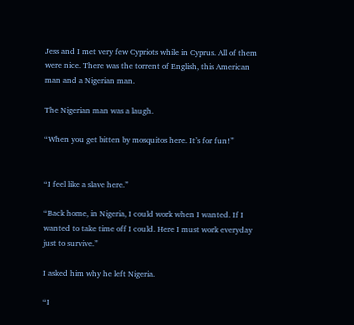Jess and I met very few Cypriots while in Cyprus. All of them were nice. There was the torrent of English, this American man and a Nigerian man.

The Nigerian man was a laugh.

“When you get bitten by mosquitos here. It’s for fun!”


“I feel like a slave here.”

“Back home, in Nigeria, I could work when I wanted. If I wanted to take time off I could. Here I must work everyday just to survive.”

I asked him why he left Nigeria.

“I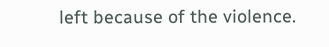left because of the violence.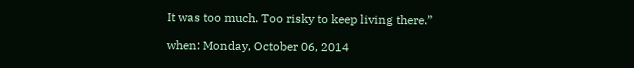It was too much. Too risky to keep living there.”

when: Monday, October 06, 2014